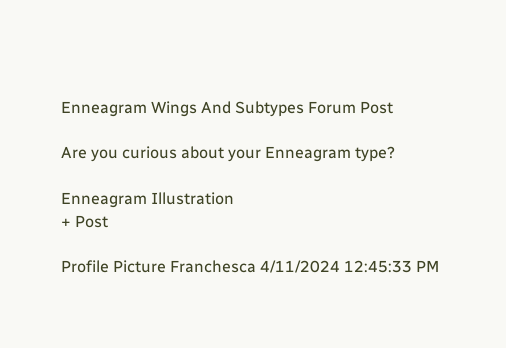Enneagram Wings And Subtypes Forum Post

Are you curious about your Enneagram type?

Enneagram Illustration
+ Post

Profile Picture Franchesca 4/11/2024 12:45:33 PM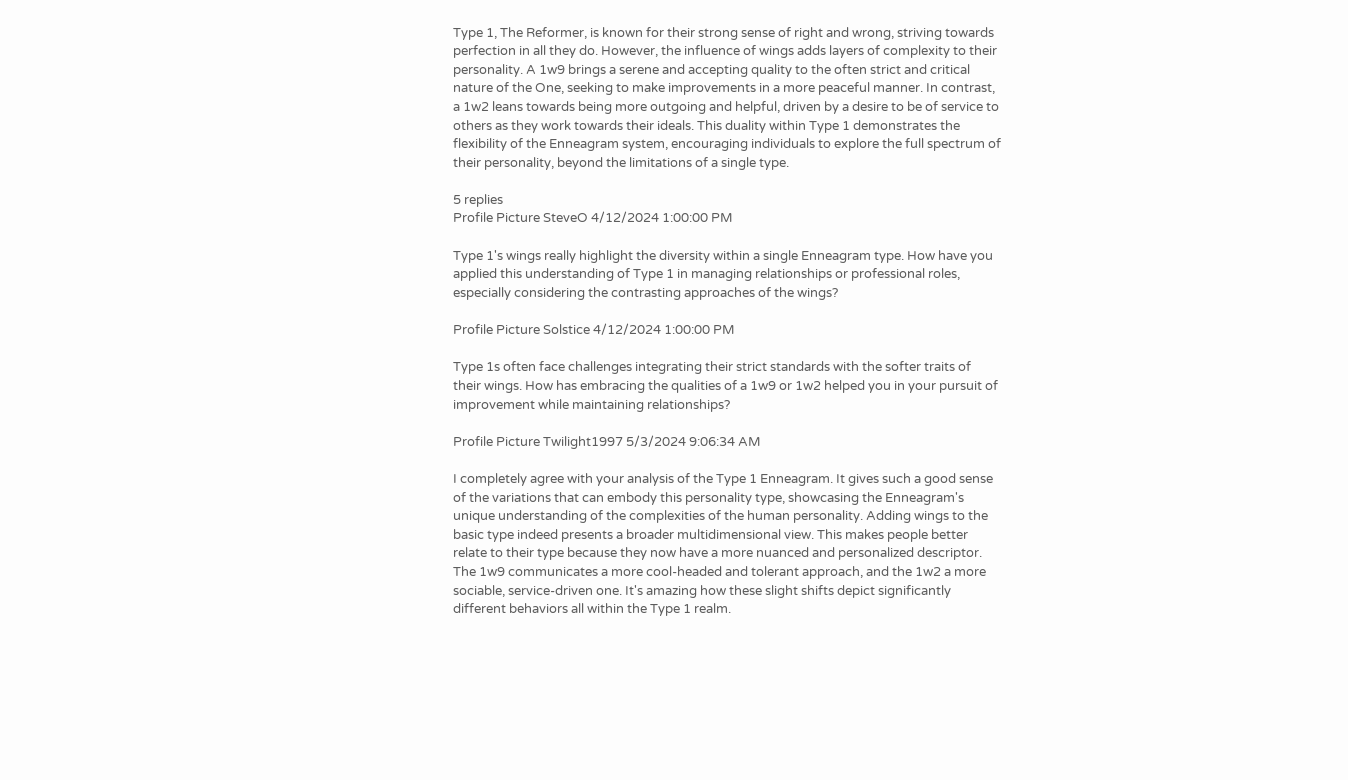Type 1, The Reformer, is known for their strong sense of right and wrong, striving towards perfection in all they do. However, the influence of wings adds layers of complexity to their personality. A 1w9 brings a serene and accepting quality to the often strict and critical nature of the One, seeking to make improvements in a more peaceful manner. In contrast, a 1w2 leans towards being more outgoing and helpful, driven by a desire to be of service to others as they work towards their ideals. This duality within Type 1 demonstrates the flexibility of the Enneagram system, encouraging individuals to explore the full spectrum of their personality, beyond the limitations of a single type.

5 replies
Profile Picture SteveO 4/12/2024 1:00:00 PM

Type 1's wings really highlight the diversity within a single Enneagram type. How have you applied this understanding of Type 1 in managing relationships or professional roles, especially considering the contrasting approaches of the wings?

Profile Picture Solstice 4/12/2024 1:00:00 PM

Type 1s often face challenges integrating their strict standards with the softer traits of their wings. How has embracing the qualities of a 1w9 or 1w2 helped you in your pursuit of improvement while maintaining relationships?

Profile Picture Twilight1997 5/3/2024 9:06:34 AM

I completely agree with your analysis of the Type 1 Enneagram. It gives such a good sense of the variations that can embody this personality type, showcasing the Enneagram's unique understanding of the complexities of the human personality. Adding wings to the basic type indeed presents a broader multidimensional view. This makes people better relate to their type because they now have a more nuanced and personalized descriptor. The 1w9 communicates a more cool-headed and tolerant approach, and the 1w2 a more sociable, service-driven one. It's amazing how these slight shifts depict significantly different behaviors all within the Type 1 realm.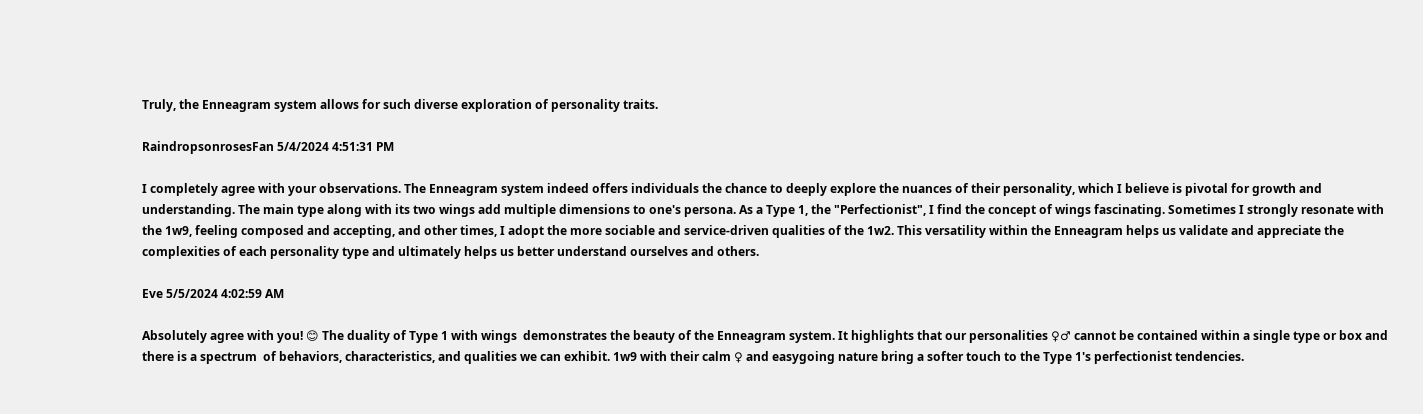Truly, the Enneagram system allows for such diverse exploration of personality traits.

RaindropsonrosesFan 5/4/2024 4:51:31 PM

I completely agree with your observations. The Enneagram system indeed offers individuals the chance to deeply explore the nuances of their personality, which I believe is pivotal for growth and understanding. The main type along with its two wings add multiple dimensions to one's persona. As a Type 1, the "Perfectionist", I find the concept of wings fascinating. Sometimes I strongly resonate with the 1w9, feeling composed and accepting, and other times, I adopt the more sociable and service-driven qualities of the 1w2. This versatility within the Enneagram helps us validate and appreciate the complexities of each personality type and ultimately helps us better understand ourselves and others.

Eve 5/5/2024 4:02:59 AM

Absolutely agree with you! 😊 The duality of Type 1 with wings  demonstrates the beauty of the Enneagram system. It highlights that our personalities ♀♂ cannot be contained within a single type or box and there is a spectrum  of behaviors, characteristics, and qualities we can exhibit. 1w9 with their calm ♀ and easygoing nature bring a softer touch to the Type 1's perfectionist tendencies.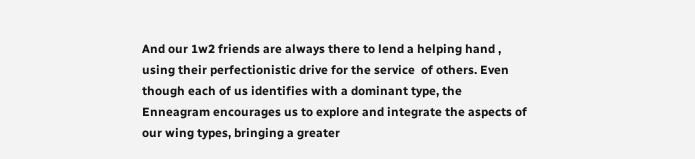And our 1w2 friends are always there to lend a helping hand , using their perfectionistic drive for the service  of others. Even though each of us identifies with a dominant type, the Enneagram encourages us to explore and integrate the aspects of our wing types, bringing a greater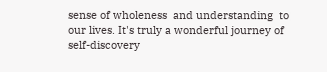sense of wholeness  and understanding  to our lives. It's truly a wonderful journey of self-discovery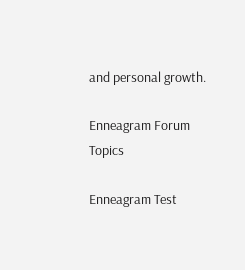and personal growth.

Enneagram Forum Topics

Enneagram Test